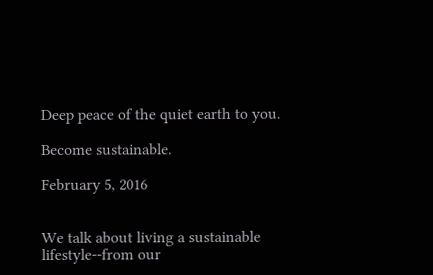Deep peace of the quiet earth to you.

Become sustainable.

February 5, 2016


We talk about living a sustainable lifestyle--from our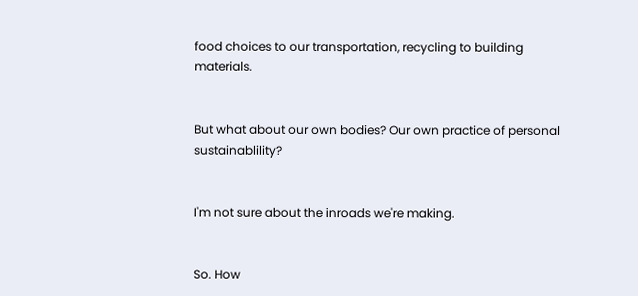food choices to our transportation, recycling to building materials.


But what about our own bodies? Our own practice of personal sustainablility?


I'm not sure about the inroads we're making.


So. How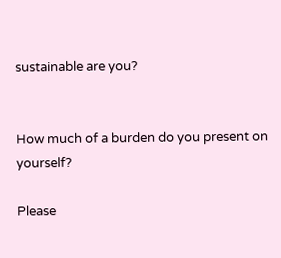sustainable are you?


How much of a burden do you present on yourself?

Please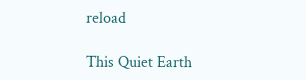reload

This Quiet Earth